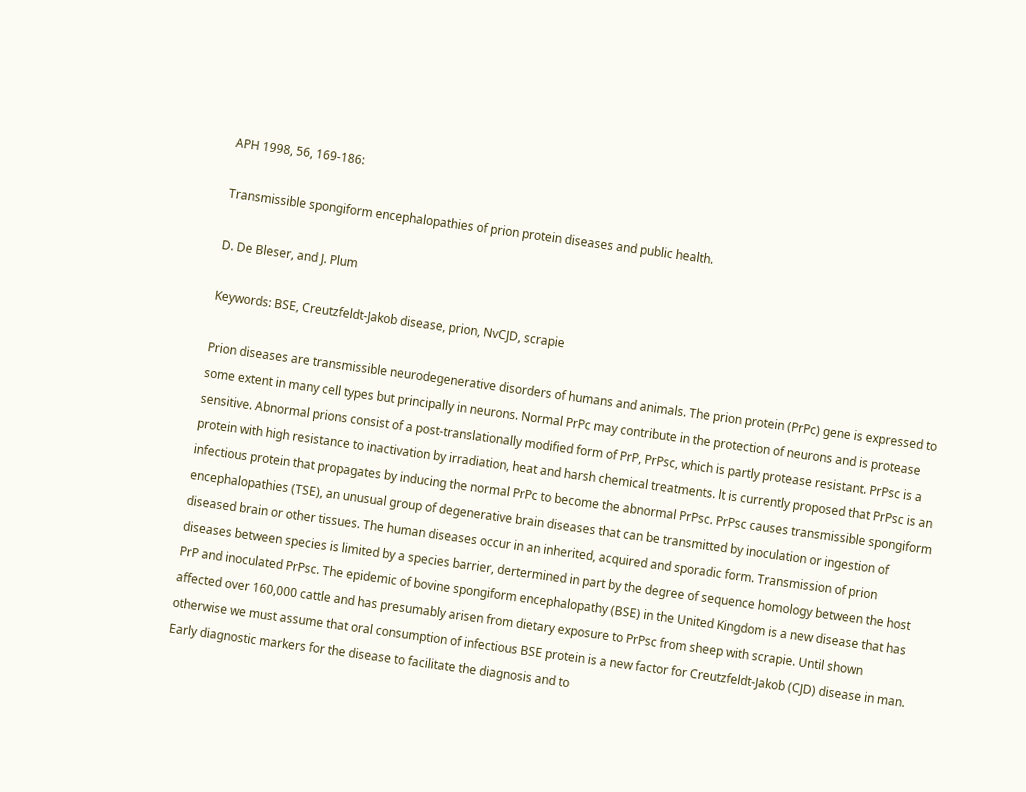APH 1998, 56, 169-186:

Transmissible spongiform encephalopathies of prion protein diseases and public health.

D. De Bleser, and J. Plum

Keywords: BSE, Creutzfeldt-Jakob disease, prion, NvCJD, scrapie

Prion diseases are transmissible neurodegenerative disorders of humans and animals. The prion protein (PrPc) gene is expressed to some extent in many cell types but principally in neurons. Normal PrPc may contribute in the protection of neurons and is protease sensitive. Abnormal prions consist of a post-translationally modified form of PrP, PrPsc, which is partly protease resistant. PrPsc is a protein with high resistance to inactivation by irradiation, heat and harsh chemical treatments. lt is currently proposed that PrPsc is an infectious protein that propagates by inducing the normal PrPc to become the abnormal PrPsc. PrPsc causes transmissible spongiform encephalopathies (TSE), an unusual group of degenerative brain diseases that can be transmitted by inoculation or ingestion of diseased brain or other tissues. The human diseases occur in an inherited, acquired and sporadic form. Transmission of prion diseases between species is limited by a species barrier, dertermined in part by the degree of sequence homology between the host PrP and inoculated PrPsc. The epidemic of bovine spongiform encephalopathy (BSE) in the United Kingdom is a new disease that has affected over 160,000 cattle and has presumably arisen from dietary exposure to PrPsc from sheep with scrapie. Until shown otherwise we must assume that oral consumption of infectious BSE protein is a new factor for Creutzfeldt-Jakob (CJD) disease in man. Early diagnostic markers for the disease to facilitate the diagnosis and to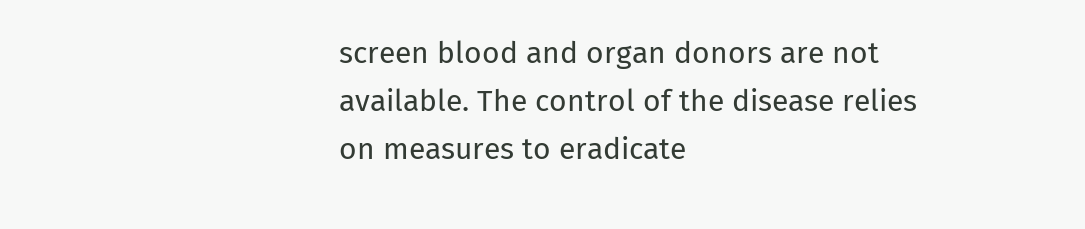screen blood and organ donors are not available. The control of the disease relies on measures to eradicate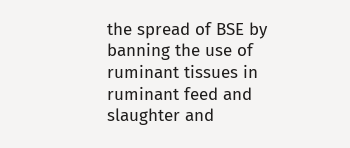the spread of BSE by banning the use of ruminant tissues in ruminant feed and slaughter and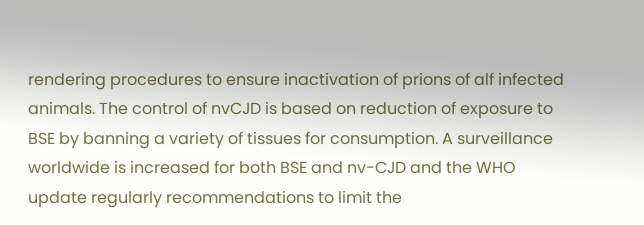rendering procedures to ensure inactivation of prions of alf infected animals. The control of nvCJD is based on reduction of exposure to BSE by banning a variety of tissues for consumption. A surveillance worldwide is increased for both BSE and nv-CJD and the WHO update regularly recommendations to limit the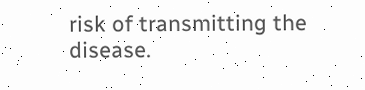risk of transmitting the disease.